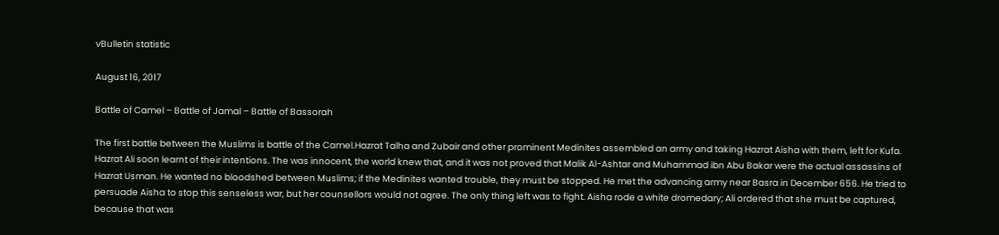vBulletin statistic

August 16, 2017

Battle of Camel – Battle of Jamal – Battle of Bassorah

The first battle between the Muslims is battle of the Camel.Hazrat Talha and Zubair and other prominent Medinites assembled an army and taking Hazrat Aisha with them, left for Kufa. Hazrat Ali soon learnt of their intentions. The was innocent, the world knew that, and it was not proved that Malik Al-Ashtar and Muhammad ibn Abu Bakar were the actual assassins of Hazrat Usman. He wanted no bloodshed between Muslims; if the Medinites wanted trouble, they must be stopped. He met the advancing army near Basra in December 656. He tried to persuade Aisha to stop this senseless war, but her counsellors would not agree. The only thing left was to fight. Aisha rode a white dromedary; Ali ordered that she must be captured, because that was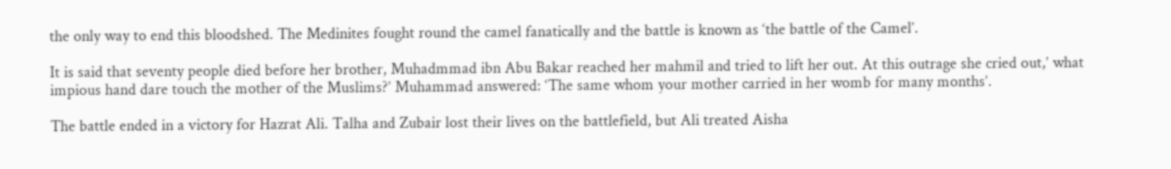the only way to end this bloodshed. The Medinites fought round the camel fanatically and the battle is known as ‘the battle of the Camel’.

It is said that seventy people died before her brother, Muhadmmad ibn Abu Bakar reached her mahmil and tried to lift her out. At this outrage she cried out,’ what impious hand dare touch the mother of the Muslims?’ Muhammad answered: ‘The same whom your mother carried in her womb for many months’.

The battle ended in a victory for Hazrat Ali. Talha and Zubair lost their lives on the battlefield, but Ali treated Aisha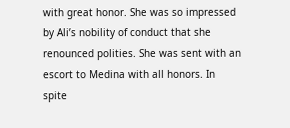with great honor. She was so impressed by Ali’s nobility of conduct that she renounced polities. She was sent with an escort to Medina with all honors. In spite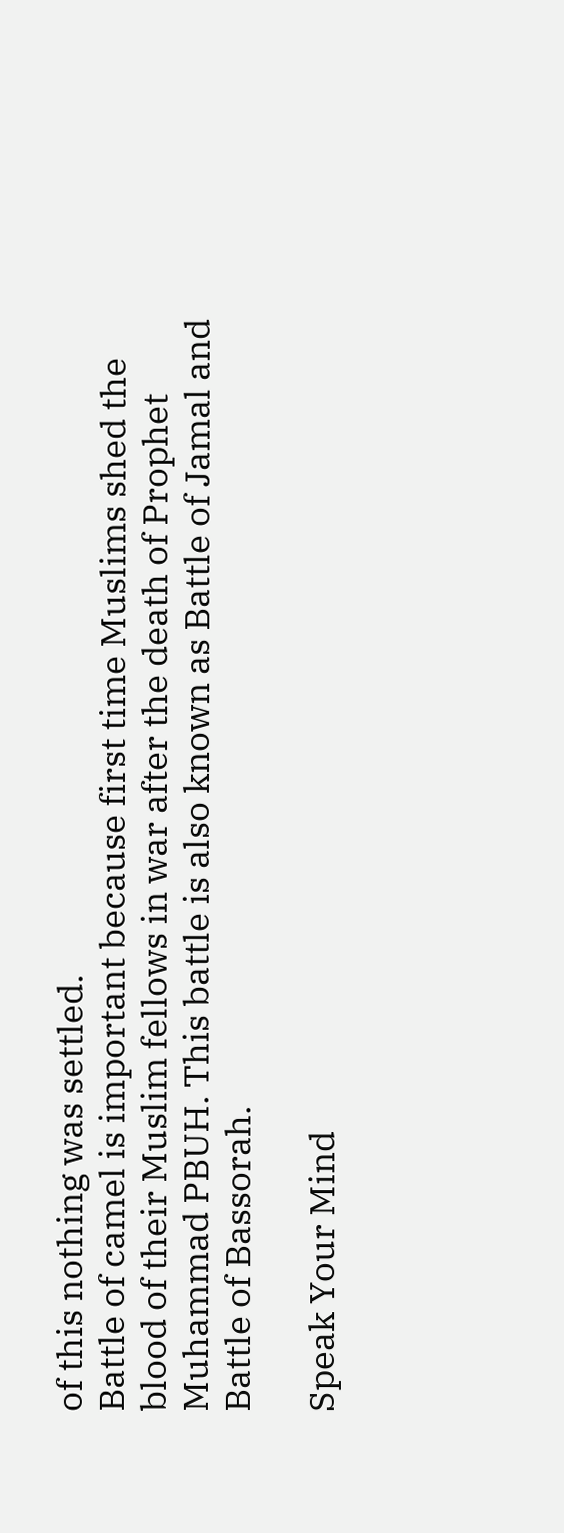of this nothing was settled.
Battle of camel is important because first time Muslims shed the blood of their Muslim fellows in war after the death of Prophet Muhammad PBUH. This battle is also known as Battle of Jamal and Battle of Bassorah.

Speak Your Mind